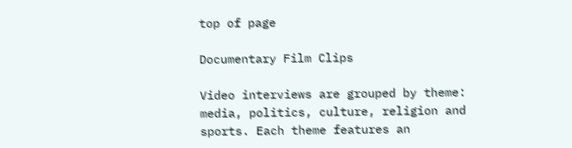top of page

Documentary Film Clips

Video interviews are grouped by theme: media, politics, culture, religion and sports. Each theme features an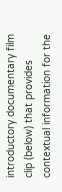introductory documentary film clip (below) that provides contextual information for the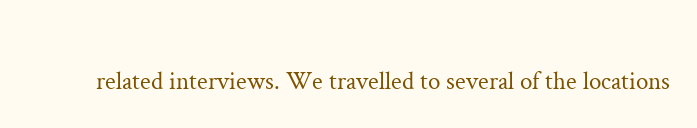related interviews. We travelled to several of the locations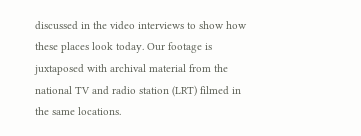discussed in the video interviews to show how these places look today. Our footage is juxtaposed with archival material from the national TV and radio station (LRT) filmed in the same locations.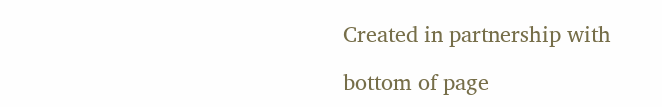Created in partnership with

bottom of page